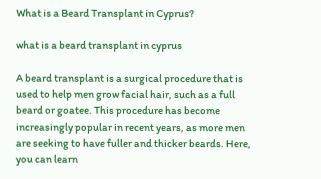What is a Beard Transplant in Cyprus?

what is a beard transplant in cyprus

A beard transplant is a surgical procedure that is used to help men grow facial hair, such as a full beard or goatee. This procedure has become increasingly popular in recent years, as more men are seeking to have fuller and thicker beards. Here, you can learn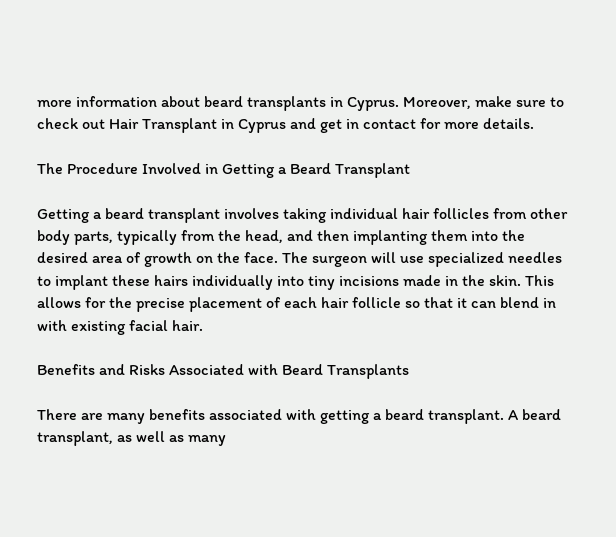more information about beard transplants in Cyprus. Moreover, make sure to check out Hair Transplant in Cyprus and get in contact for more details.

The Procedure Involved in Getting a Beard Transplant

Getting a beard transplant involves taking individual hair follicles from other body parts, typically from the head, and then implanting them into the desired area of growth on the face. The surgeon will use specialized needles to implant these hairs individually into tiny incisions made in the skin. This allows for the precise placement of each hair follicle so that it can blend in with existing facial hair.

Benefits and Risks Associated with Beard Transplants

There are many benefits associated with getting a beard transplant. A beard transplant, as well as many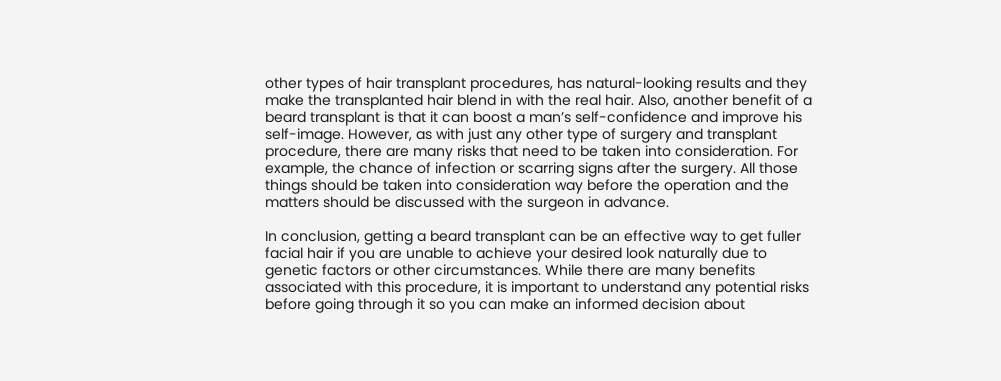other types of hair transplant procedures, has natural-looking results and they make the transplanted hair blend in with the real hair. Also, another benefit of a beard transplant is that it can boost a man’s self-confidence and improve his self-image. However, as with just any other type of surgery and transplant procedure, there are many risks that need to be taken into consideration. For example, the chance of infection or scarring signs after the surgery. All those things should be taken into consideration way before the operation and the matters should be discussed with the surgeon in advance.

In conclusion, getting a beard transplant can be an effective way to get fuller facial hair if you are unable to achieve your desired look naturally due to genetic factors or other circumstances. While there are many benefits associated with this procedure, it is important to understand any potential risks before going through it so you can make an informed decision about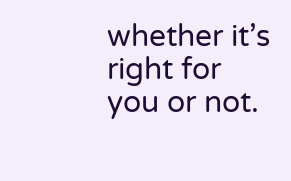whether it’s right for you or not.